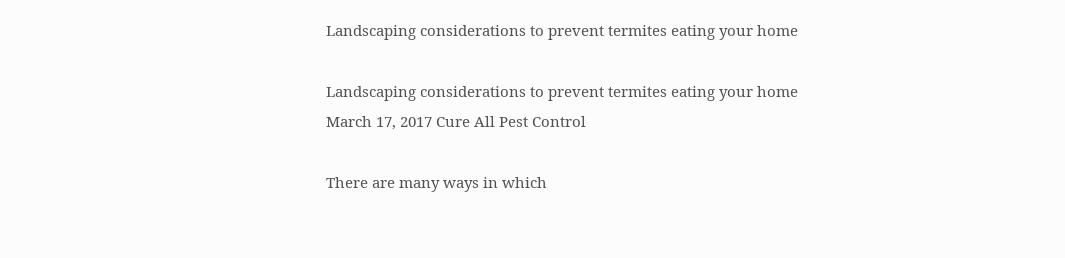Landscaping considerations to prevent termites eating your home

Landscaping considerations to prevent termites eating your home
March 17, 2017 Cure All Pest Control

There are many ways in which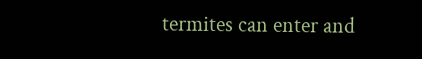termites can enter and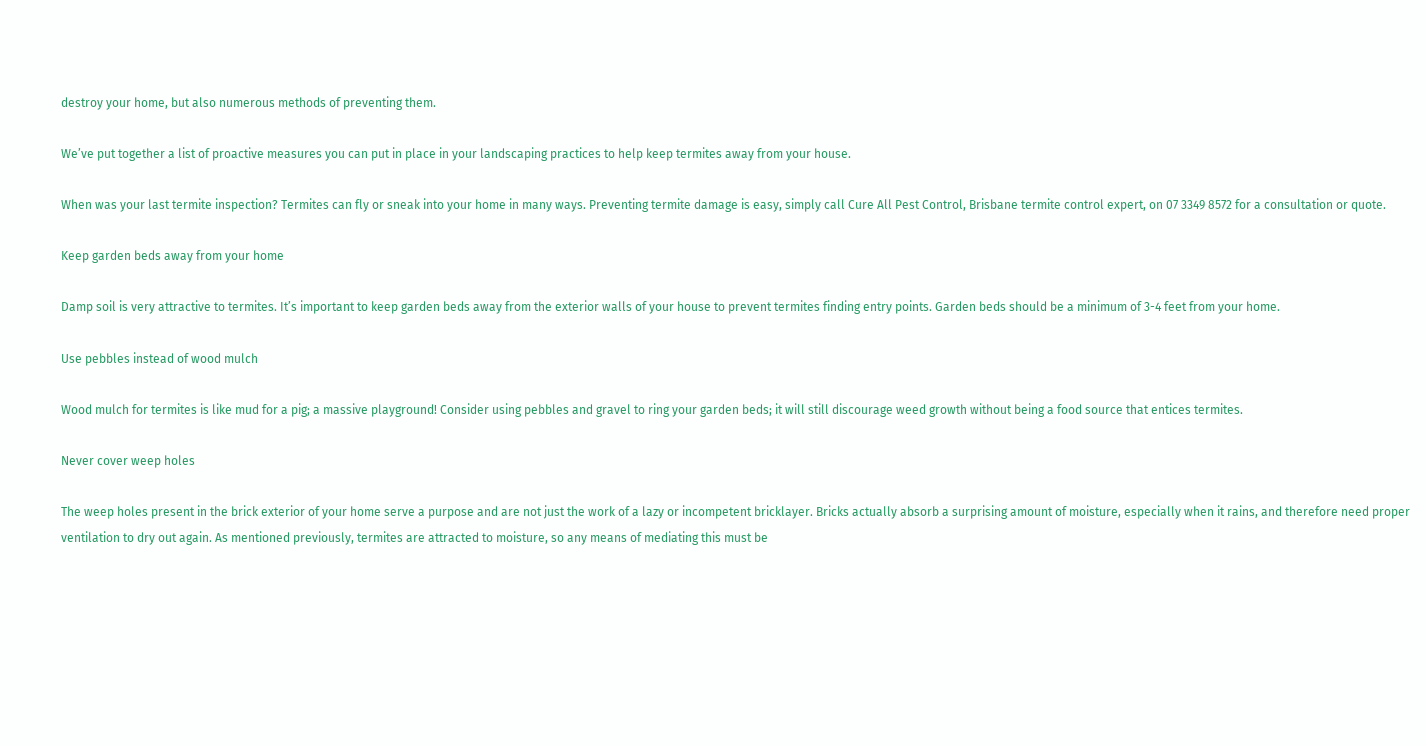destroy your home, but also numerous methods of preventing them.

We’ve put together a list of proactive measures you can put in place in your landscaping practices to help keep termites away from your house.

When was your last termite inspection? Termites can fly or sneak into your home in many ways. Preventing termite damage is easy, simply call Cure All Pest Control, Brisbane termite control expert, on 07 3349 8572 for a consultation or quote.

Keep garden beds away from your home

Damp soil is very attractive to termites. It’s important to keep garden beds away from the exterior walls of your house to prevent termites finding entry points. Garden beds should be a minimum of 3-4 feet from your home.

Use pebbles instead of wood mulch

Wood mulch for termites is like mud for a pig; a massive playground! Consider using pebbles and gravel to ring your garden beds; it will still discourage weed growth without being a food source that entices termites.

Never cover weep holes

The weep holes present in the brick exterior of your home serve a purpose and are not just the work of a lazy or incompetent bricklayer. Bricks actually absorb a surprising amount of moisture, especially when it rains, and therefore need proper ventilation to dry out again. As mentioned previously, termites are attracted to moisture, so any means of mediating this must be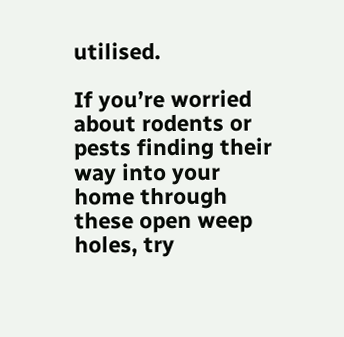utilised.

If you’re worried about rodents or pests finding their way into your home through these open weep holes, try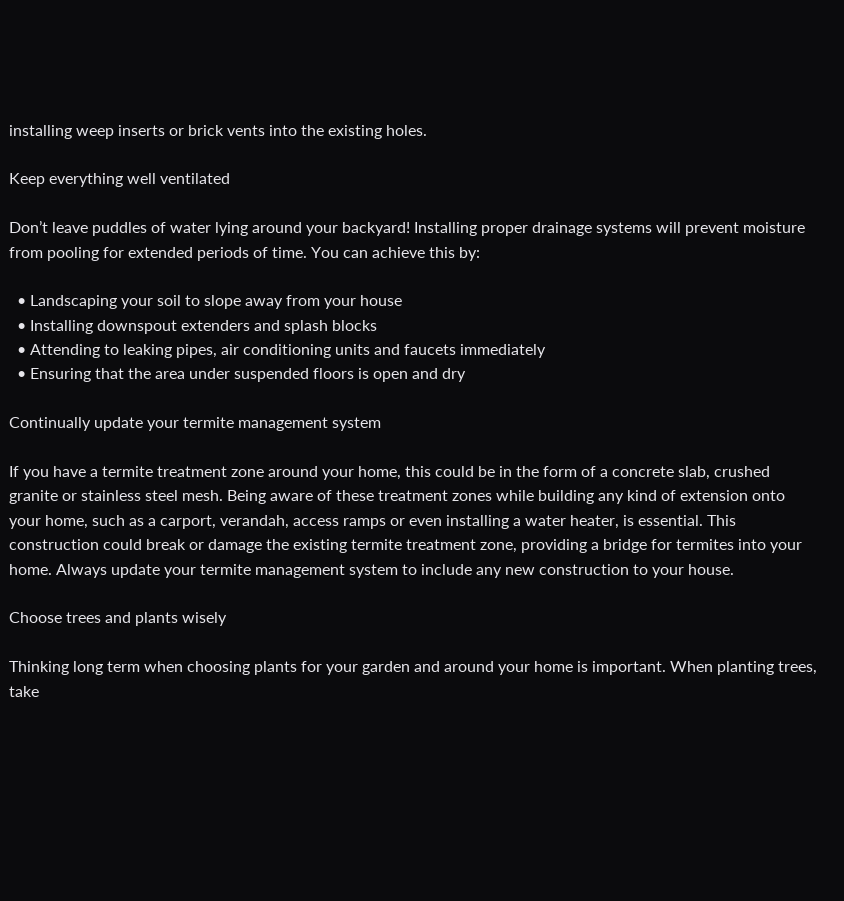installing weep inserts or brick vents into the existing holes.

Keep everything well ventilated

Don’t leave puddles of water lying around your backyard! Installing proper drainage systems will prevent moisture from pooling for extended periods of time. You can achieve this by:

  • Landscaping your soil to slope away from your house
  • Installing downspout extenders and splash blocks
  • Attending to leaking pipes, air conditioning units and faucets immediately
  • Ensuring that the area under suspended floors is open and dry

Continually update your termite management system

If you have a termite treatment zone around your home, this could be in the form of a concrete slab, crushed granite or stainless steel mesh. Being aware of these treatment zones while building any kind of extension onto your home, such as a carport, verandah, access ramps or even installing a water heater, is essential. This construction could break or damage the existing termite treatment zone, providing a bridge for termites into your home. Always update your termite management system to include any new construction to your house.

Choose trees and plants wisely

Thinking long term when choosing plants for your garden and around your home is important. When planting trees, take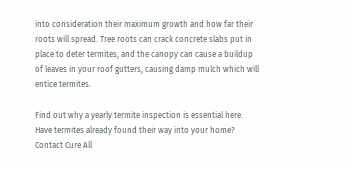into consideration their maximum growth and how far their roots will spread. Tree roots can crack concrete slabs put in place to deter termites, and the canopy can cause a buildup of leaves in your roof gutters, causing damp mulch which will entice termites.

Find out why a yearly termite inspection is essential here. Have termites already found their way into your home? Contact Cure All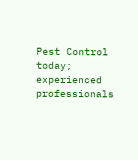Pest Control today; experienced professionals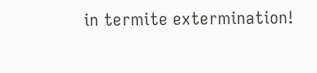in termite extermination!